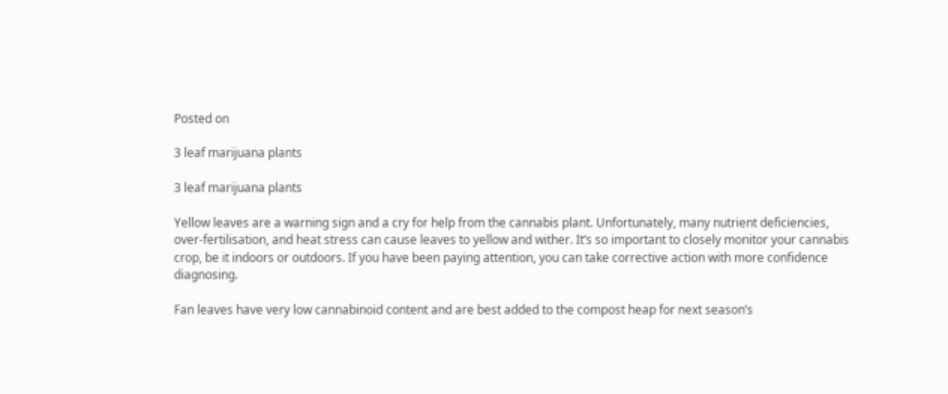Posted on

3 leaf marijuana plants

3 leaf marijuana plants

Yellow leaves are a warning sign and a cry for help from the cannabis plant. Unfortunately, many nutrient deficiencies, over-fertilisation, and heat stress can cause leaves to yellow and wither. It’s so important to closely monitor your cannabis crop, be it indoors or outdoors. If you have been paying attention, you can take corrective action with more confidence diagnosing.

Fan leaves have very low cannabinoid content and are best added to the compost heap for next season’s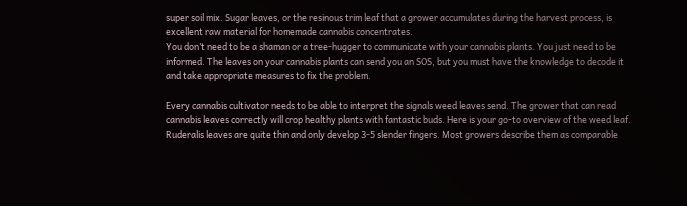super soil mix. Sugar leaves, or the resinous trim leaf that a grower accumulates during the harvest process, is excellent raw material for homemade cannabis concentrates.
You don’t need to be a shaman or a tree-hugger to communicate with your cannabis plants. You just need to be informed. The leaves on your cannabis plants can send you an SOS, but you must have the knowledge to decode it and take appropriate measures to fix the problem.

Every cannabis cultivator needs to be able to interpret the signals weed leaves send. The grower that can read cannabis leaves correctly will crop healthy plants with fantastic buds. Here is your go-to overview of the weed leaf.
Ruderalis leaves are quite thin and only develop 3-5 slender fingers. Most growers describe them as comparable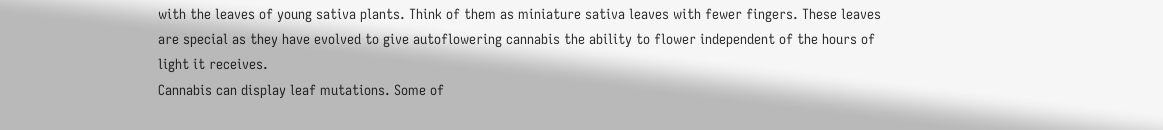with the leaves of young sativa plants. Think of them as miniature sativa leaves with fewer fingers. These leaves are special as they have evolved to give autoflowering cannabis the ability to flower independent of the hours of light it receives.
Cannabis can display leaf mutations. Some of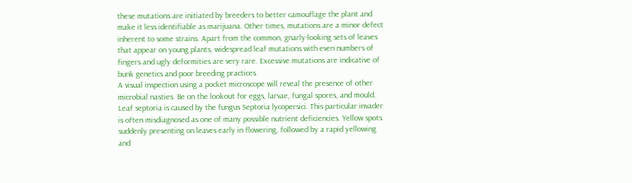these mutations are initiated by breeders to better camouflage the plant and make it less identifiable as marijuana. Other times, mutations are a minor defect inherent to some strains. Apart from the common, gnarly-looking sets of leaves that appear on young plants, widespread leaf mutations with even numbers of fingers and ugly deformities are very rare. Excessive mutations are indicative of bunk genetics and poor breeding practices.
A visual inspection using a pocket microscope will reveal the presence of other microbial nasties. Be on the lookout for eggs, larvae, fungal spores, and mould. Leaf septoria is caused by the fungus Septoria lycopersici. This particular invader is often misdiagnosed as one of many possible nutrient deficiencies. Yellow spots suddenly presenting on leaves early in flowering, followed by a rapid yellowing and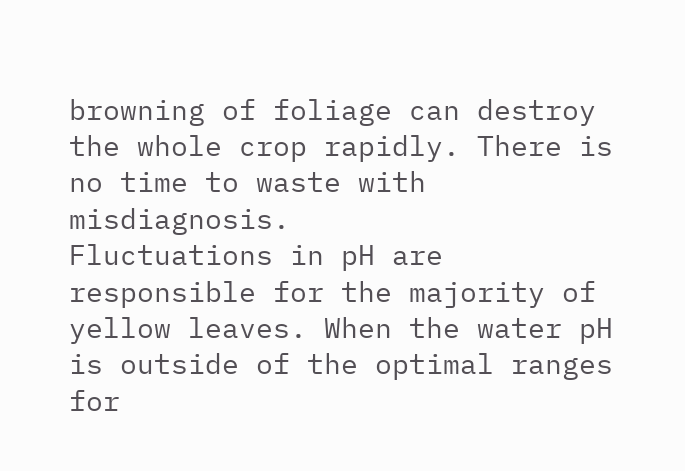browning of foliage can destroy the whole crop rapidly. There is no time to waste with misdiagnosis.
Fluctuations in pH are responsible for the majority of yellow leaves. When the water pH is outside of the optimal ranges for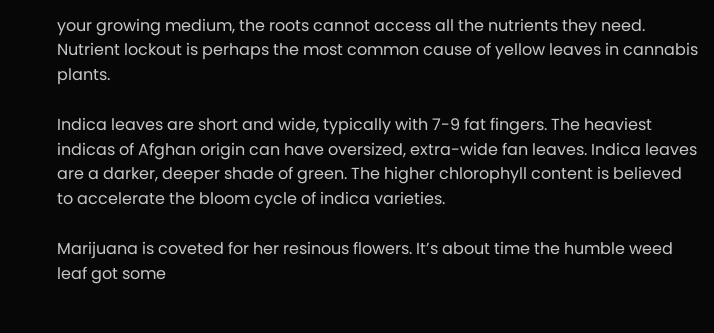your growing medium, the roots cannot access all the nutrients they need. Nutrient lockout is perhaps the most common cause of yellow leaves in cannabis plants.

Indica leaves are short and wide, typically with 7-9 fat fingers. The heaviest indicas of Afghan origin can have oversized, extra-wide fan leaves. Indica leaves are a darker, deeper shade of green. The higher chlorophyll content is believed to accelerate the bloom cycle of indica varieties.

Marijuana is coveted for her resinous flowers. It’s about time the humble weed leaf got some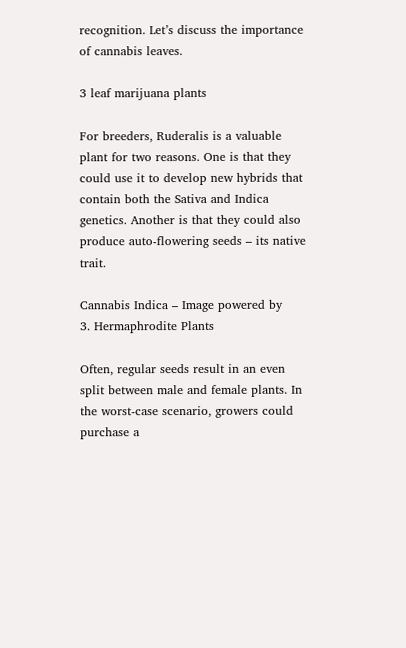recognition. Let’s discuss the importance of cannabis leaves.

3 leaf marijuana plants

For breeders, Ruderalis is a valuable plant for two reasons. One is that they could use it to develop new hybrids that contain both the Sativa and Indica genetics. Another is that they could also produce auto-flowering seeds – its native trait.

Cannabis Indica – Image powered by
3. Hermaphrodite Plants

Often, regular seeds result in an even split between male and female plants. In the worst-case scenario, growers could purchase a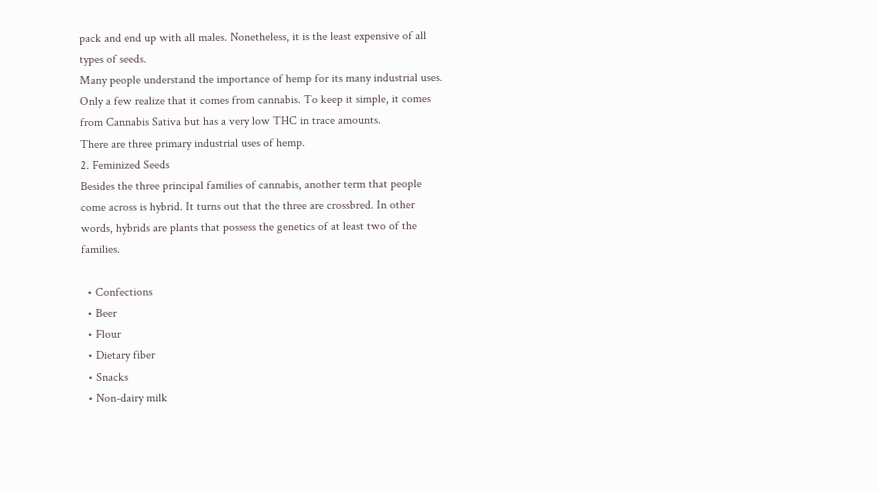pack and end up with all males. Nonetheless, it is the least expensive of all types of seeds.
Many people understand the importance of hemp for its many industrial uses. Only a few realize that it comes from cannabis. To keep it simple, it comes from Cannabis Sativa but has a very low THC in trace amounts.
There are three primary industrial uses of hemp.
2. Feminized Seeds
Besides the three principal families of cannabis, another term that people come across is hybrid. It turns out that the three are crossbred. In other words, hybrids are plants that possess the genetics of at least two of the families.

  • Confections
  • Beer
  • Flour
  • Dietary fiber
  • Snacks
  • Non-dairy milk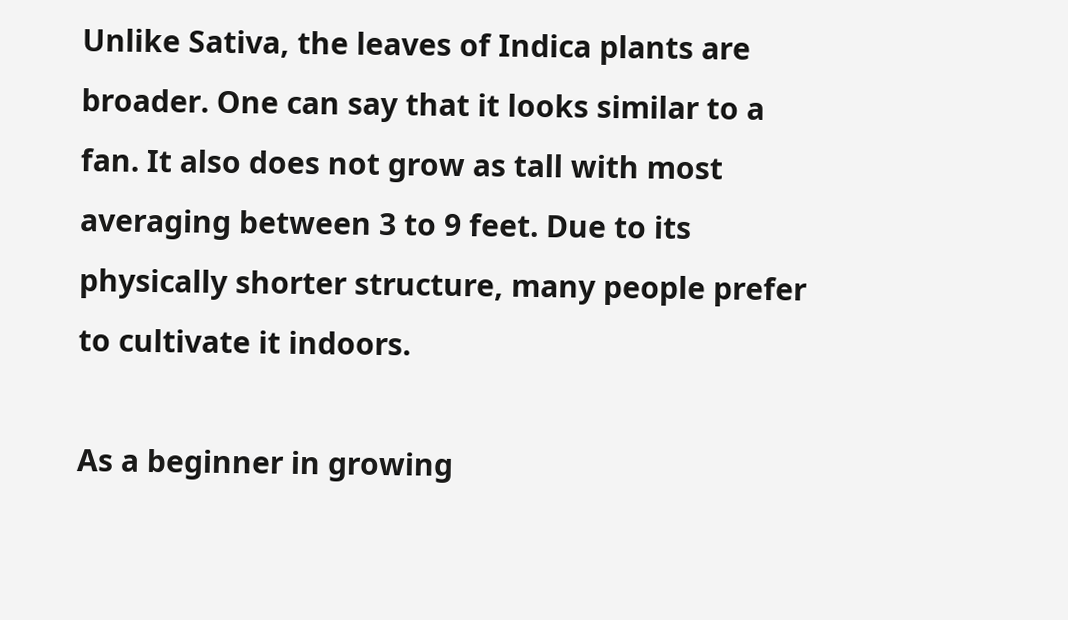Unlike Sativa, the leaves of Indica plants are broader. One can say that it looks similar to a fan. It also does not grow as tall with most averaging between 3 to 9 feet. Due to its physically shorter structure, many people prefer to cultivate it indoors.

As a beginner in growing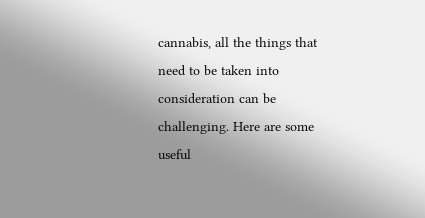cannabis, all the things that need to be taken into consideration can be challenging. Here are some useful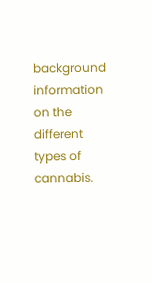background information on the different types of cannabis.